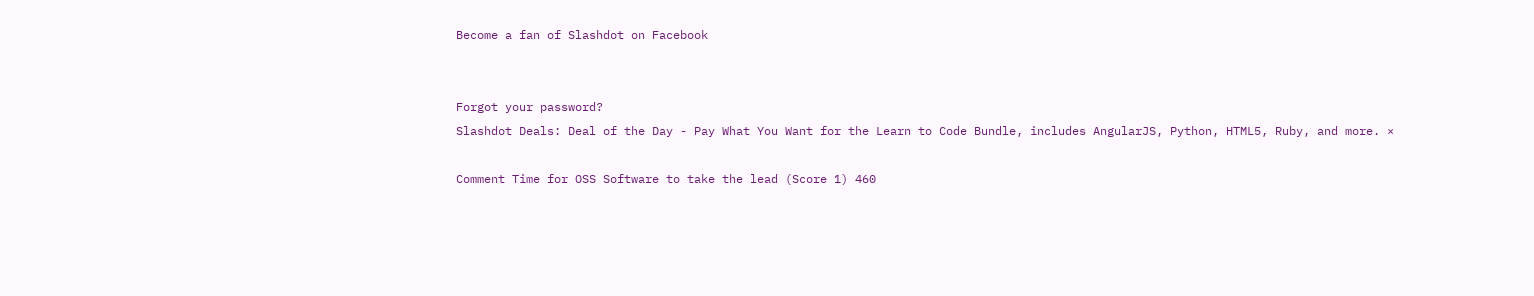Become a fan of Slashdot on Facebook


Forgot your password?
Slashdot Deals: Deal of the Day - Pay What You Want for the Learn to Code Bundle, includes AngularJS, Python, HTML5, Ruby, and more. ×

Comment Time for OSS Software to take the lead (Score 1) 460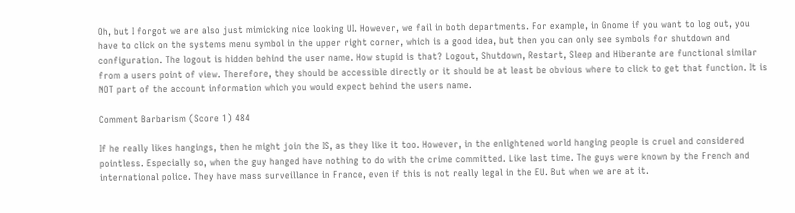Oh, but I forgot we are also just mimicking nice looking UI. However, we fail in both departments. For example, in Gnome if you want to log out, you have to click on the systems menu symbol in the upper right corner, which is a good idea, but then you can only see symbols for shutdown and configuration. The logout is hidden behind the user name. How stupid is that? Logout, Shutdown, Restart, Sleep and Hiberante are functional similar from a users point of view. Therefore, they should be accessible directly or it should be at least be obvious where to click to get that function. It is NOT part of the account information which you would expect behind the users name.

Comment Barbarism (Score 1) 484

If he really likes hangings, then he might join the IS, as they like it too. However, in the enlightened world hanging people is cruel and considered pointless. Especially so, when the guy hanged have nothing to do with the crime committed. Like last time. The guys were known by the French and international police. They have mass surveillance in France, even if this is not really legal in the EU. But when we are at it.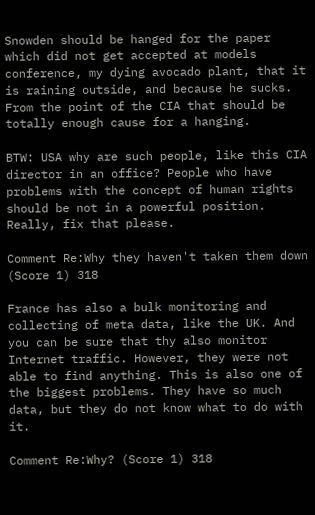Snowden should be hanged for the paper which did not get accepted at models conference, my dying avocado plant, that it is raining outside, and because he sucks. From the point of the CIA that should be totally enough cause for a hanging.

BTW: USA why are such people, like this CIA director in an office? People who have problems with the concept of human rights should be not in a powerful position. Really, fix that please.

Comment Re:Why they haven't taken them down (Score 1) 318

France has also a bulk monitoring and collecting of meta data, like the UK. And you can be sure that thy also monitor Internet traffic. However, they were not able to find anything. This is also one of the biggest problems. They have so much data, but they do not know what to do with it.

Comment Re:Why? (Score 1) 318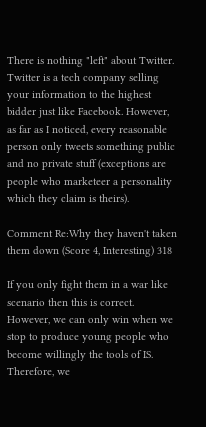There is nothing "left" about Twitter. Twitter is a tech company selling your information to the highest bidder just like Facebook. However, as far as I noticed, every reasonable person only tweets something public and no private stuff (exceptions are people who marketeer a personality which they claim is theirs).

Comment Re:Why they haven't taken them down (Score 4, Interesting) 318

If you only fight them in a war like scenario then this is correct. However, we can only win when we stop to produce young people who become willingly the tools of IS. Therefore, we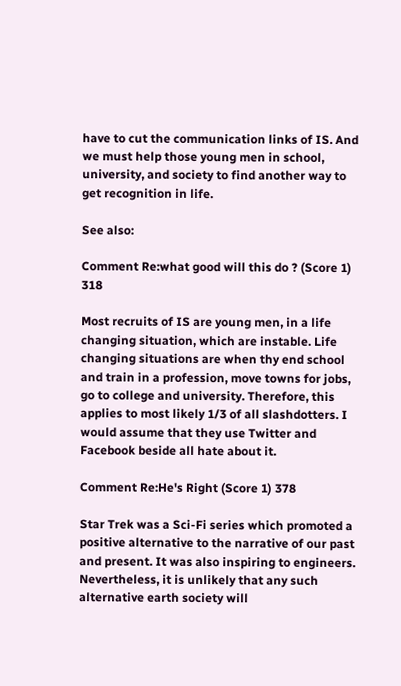have to cut the communication links of IS. And we must help those young men in school, university, and society to find another way to get recognition in life.

See also:

Comment Re:what good will this do ? (Score 1) 318

Most recruits of IS are young men, in a life changing situation, which are instable. Life changing situations are when thy end school and train in a profession, move towns for jobs, go to college and university. Therefore, this applies to most likely 1/3 of all slashdotters. I would assume that they use Twitter and Facebook beside all hate about it.

Comment Re:He's Right (Score 1) 378

Star Trek was a Sci-Fi series which promoted a positive alternative to the narrative of our past and present. It was also inspiring to engineers. Nevertheless, it is unlikely that any such alternative earth society will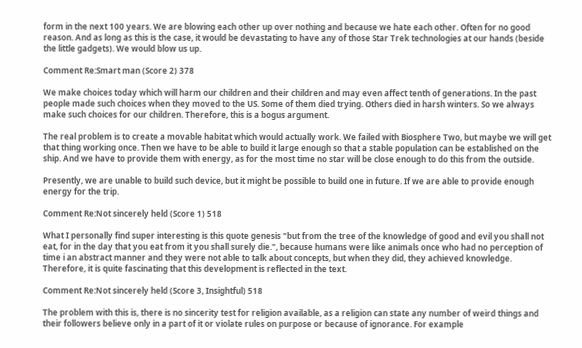form in the next 100 years. We are blowing each other up over nothing and because we hate each other. Often for no good reason. And as long as this is the case, it would be devastating to have any of those Star Trek technologies at our hands (beside the little gadgets). We would blow us up.

Comment Re:Smart man (Score 2) 378

We make choices today which will harm our children and their children and may even affect tenth of generations. In the past people made such choices when they moved to the US. Some of them died trying. Others died in harsh winters. So we always make such choices for our children. Therefore, this is a bogus argument.

The real problem is to create a movable habitat which would actually work. We failed with Biosphere Two, but maybe we will get that thing working once. Then we have to be able to build it large enough so that a stable population can be established on the ship. And we have to provide them with energy, as for the most time no star will be close enough to do this from the outside.

Presently, we are unable to build such device, but it might be possible to build one in future. If we are able to provide enough energy for the trip.

Comment Re:Not sincerely held (Score 1) 518

What I personally find super interesting is this quote genesis "but from the tree of the knowledge of good and evil you shall not eat, for in the day that you eat from it you shall surely die.", because humans were like animals once who had no perception of time i an abstract manner and they were not able to talk about concepts, but when they did, they achieved knowledge. Therefore, it is quite fascinating that this development is reflected in the text.

Comment Re:Not sincerely held (Score 3, Insightful) 518

The problem with this is, there is no sincerity test for religion available, as a religion can state any number of weird things and their followers believe only in a part of it or violate rules on purpose or because of ignorance. For example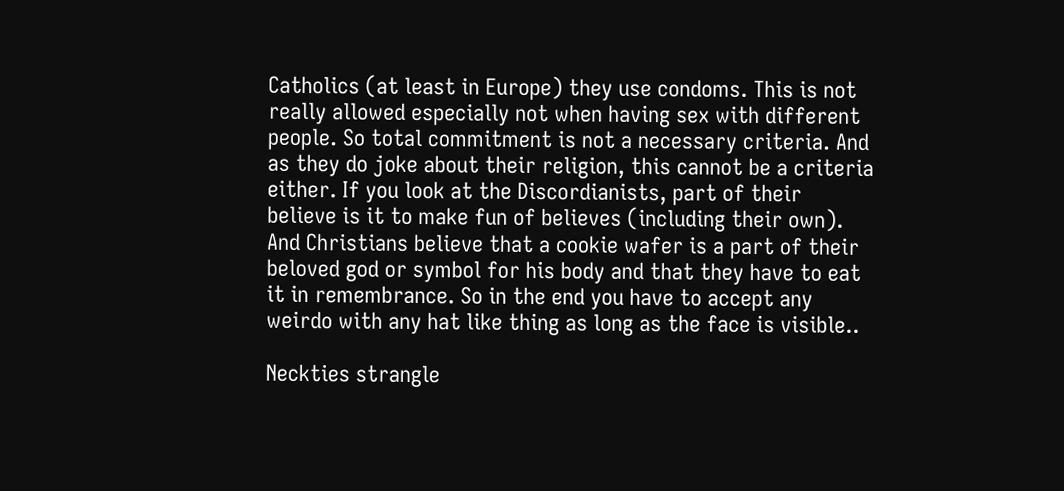Catholics (at least in Europe) they use condoms. This is not really allowed especially not when having sex with different people. So total commitment is not a necessary criteria. And as they do joke about their religion, this cannot be a criteria either. If you look at the Discordianists, part of their believe is it to make fun of believes (including their own). And Christians believe that a cookie wafer is a part of their beloved god or symbol for his body and that they have to eat it in remembrance. So in the end you have to accept any weirdo with any hat like thing as long as the face is visible..

Neckties strangle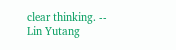clear thinking. -- Lin Yutang